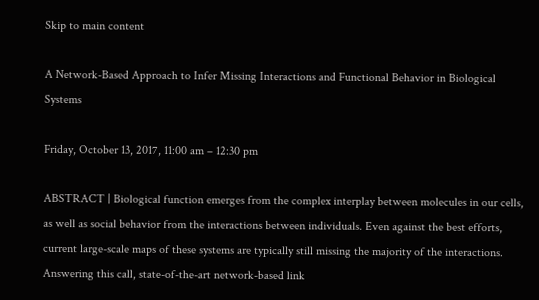Skip to main content

A Network-Based Approach to Infer Missing Interactions and Functional Behavior in Biological Systems

Friday, October 13, 2017, 11:00 am – 12:30 pm

ABSTRACT | Biological function emerges from the complex interplay between molecules in our cells, as well as social behavior from the interactions between individuals. Even against the best efforts, current large-scale maps of these systems are typically still missing the majority of the interactions. Answering this call, state-of-the-art network-based link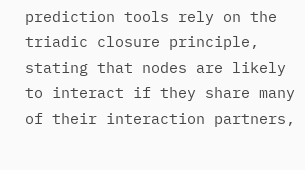prediction tools rely on the triadic closure principle, stating that nodes are likely to interact if they share many of their interaction partners,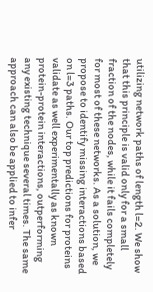utilizing network paths of length l=2. We show that this principle is valid only for a small fraction of the nodes, while it fails completely for most of these networks. As a solution, we propose to identify missing interactions based on l=3 paths. Our top predictions for proteins validate as well experimentally as known protein-protein interactions, outperforming any existing technique several times. The same approach can also be applied to infer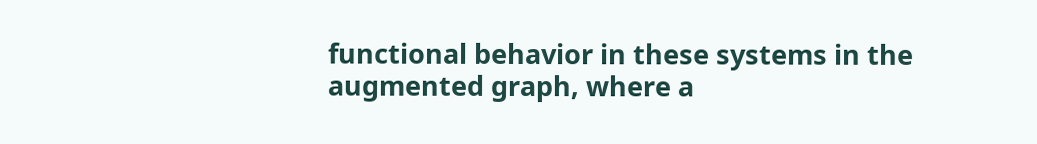functional behavior in these systems in the augmented graph, where a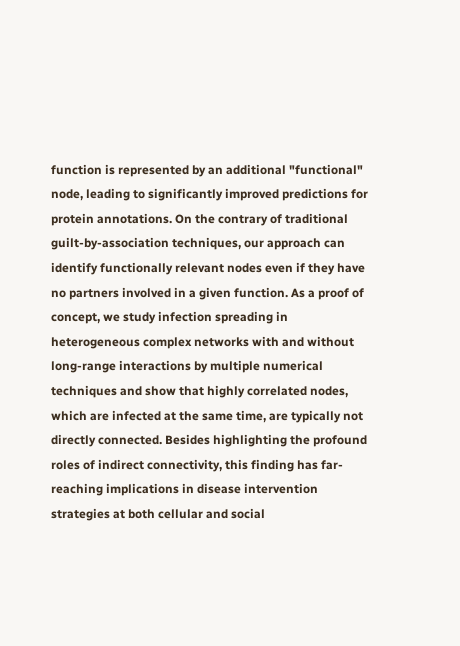function is represented by an additional "functional" node, leading to significantly improved predictions for protein annotations. On the contrary of traditional guilt-by-association techniques, our approach can identify functionally relevant nodes even if they have no partners involved in a given function. As a proof of concept, we study infection spreading in heterogeneous complex networks with and without long-range interactions by multiple numerical techniques and show that highly correlated nodes, which are infected at the same time, are typically not directly connected. Besides highlighting the profound roles of indirect connectivity, this finding has far-reaching implications in disease intervention strategies at both cellular and social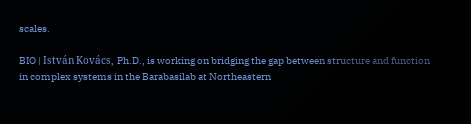scales.

BIO | István Kovács, Ph.D., is working on bridging the gap between structure and function in complex systems in the Barabasilab at Northeastern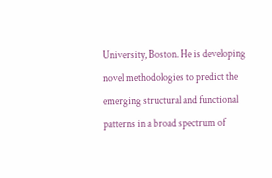University, Boston. He is developing novel methodologies to predict the emerging structural and functional patterns in a broad spectrum of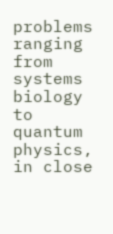problems ranging from systems biology to quantum physics, in close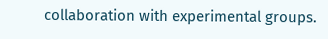collaboration with experimental groups.